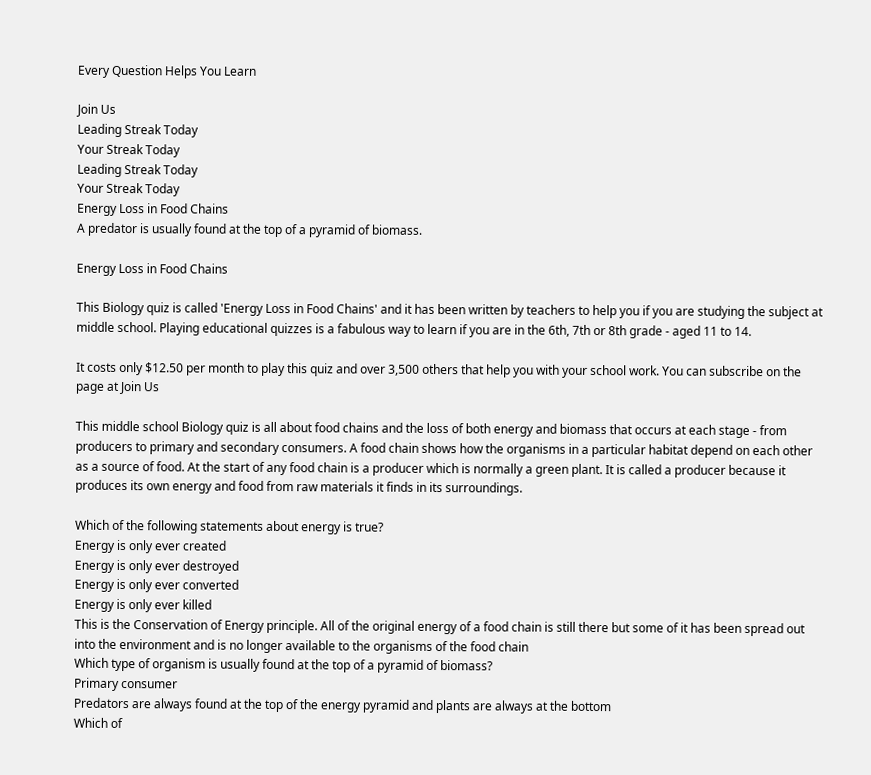Every Question Helps You Learn

Join Us
Leading Streak Today
Your Streak Today
Leading Streak Today
Your Streak Today
Energy Loss in Food Chains
A predator is usually found at the top of a pyramid of biomass.

Energy Loss in Food Chains

This Biology quiz is called 'Energy Loss in Food Chains' and it has been written by teachers to help you if you are studying the subject at middle school. Playing educational quizzes is a fabulous way to learn if you are in the 6th, 7th or 8th grade - aged 11 to 14.

It costs only $12.50 per month to play this quiz and over 3,500 others that help you with your school work. You can subscribe on the page at Join Us

This middle school Biology quiz is all about food chains and the loss of both energy and biomass that occurs at each stage - from producers to primary and secondary consumers. A food chain shows how the organisms in a particular habitat depend on each other as a source of food. At the start of any food chain is a producer which is normally a green plant. It is called a producer because it produces its own energy and food from raw materials it finds in its surroundings.

Which of the following statements about energy is true?
Energy is only ever created
Energy is only ever destroyed
Energy is only ever converted
Energy is only ever killed
This is the Conservation of Energy principle. All of the original energy of a food chain is still there but some of it has been spread out into the environment and is no longer available to the organisms of the food chain
Which type of organism is usually found at the top of a pyramid of biomass?
Primary consumer
Predators are always found at the top of the energy pyramid and plants are always at the bottom
Which of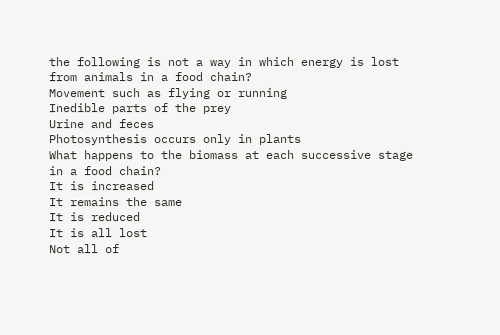the following is not a way in which energy is lost from animals in a food chain?
Movement such as flying or running
Inedible parts of the prey
Urine and feces
Photosynthesis occurs only in plants
What happens to the biomass at each successive stage in a food chain?
It is increased
It remains the same
It is reduced
It is all lost
Not all of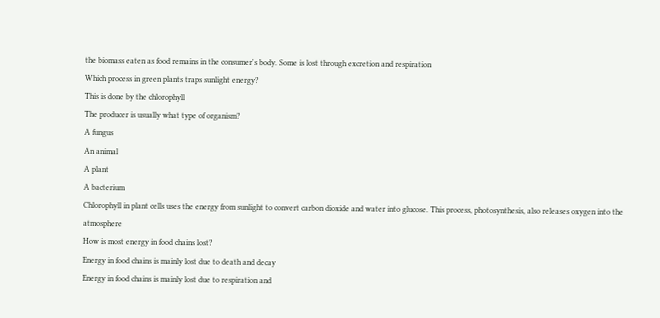the biomass eaten as food remains in the consumer's body. Some is lost through excretion and respiration
Which process in green plants traps sunlight energy?
This is done by the chlorophyll
The producer is usually what type of organism?
A fungus
An animal
A plant
A bacterium
Chlorophyll in plant cells uses the energy from sunlight to convert carbon dioxide and water into glucose. This process, photosynthesis, also releases oxygen into the atmosphere
How is most energy in food chains lost?
Energy in food chains is mainly lost due to death and decay
Energy in food chains is mainly lost due to respiration and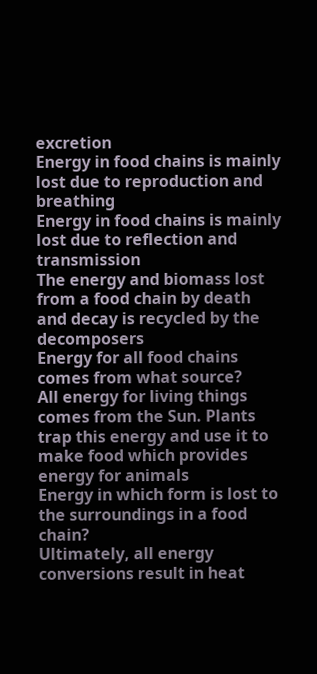excretion
Energy in food chains is mainly lost due to reproduction and breathing
Energy in food chains is mainly lost due to reflection and transmission
The energy and biomass lost from a food chain by death and decay is recycled by the decomposers
Energy for all food chains comes from what source?
All energy for living things comes from the Sun. Plants trap this energy and use it to make food which provides energy for animals
Energy in which form is lost to the surroundings in a food chain?
Ultimately, all energy conversions result in heat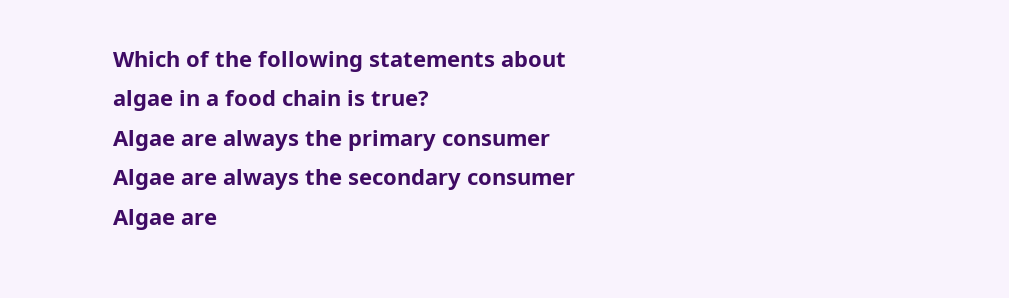Which of the following statements about algae in a food chain is true?
Algae are always the primary consumer
Algae are always the secondary consumer
Algae are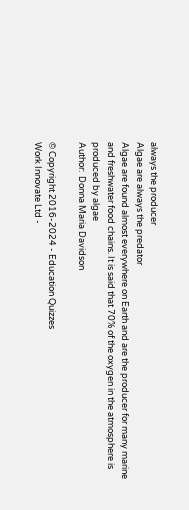always the producer
Algae are always the predator
Algae are found almost everywhere on Earth and are the producer for many marine and freshwater food chains. It is said that 70% of the oxygen in the atmosphere is produced by algae
Author:  Donna Maria Davidson

© Copyright 2016-2024 - Education Quizzes
Work Innovate Ltd -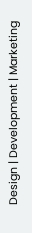Design | Development | Marketing